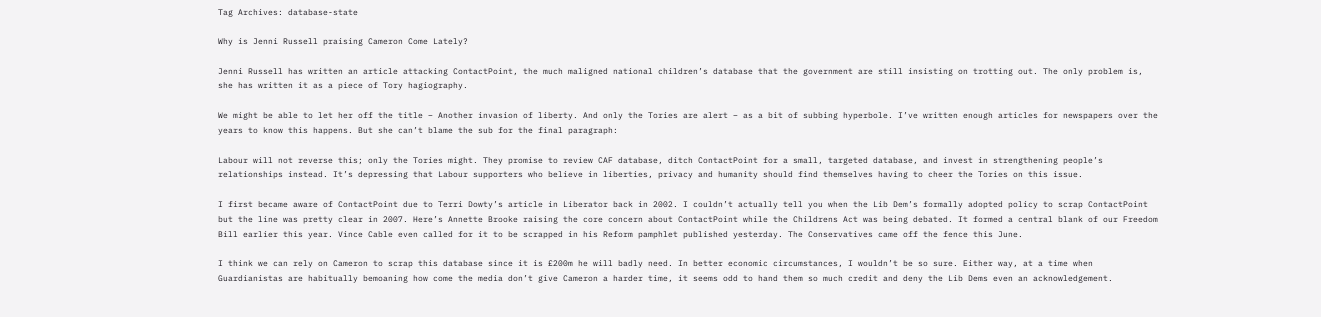Tag Archives: database-state

Why is Jenni Russell praising Cameron Come Lately?

Jenni Russell has written an article attacking ContactPoint, the much maligned national children’s database that the government are still insisting on trotting out. The only problem is, she has written it as a piece of Tory hagiography.

We might be able to let her off the title – Another invasion of liberty. And only the Tories are alert – as a bit of subbing hyperbole. I’ve written enough articles for newspapers over the years to know this happens. But she can’t blame the sub for the final paragraph:

Labour will not reverse this; only the Tories might. They promise to review CAF database, ditch ContactPoint for a small, targeted database, and invest in strengthening people’s relationships instead. It’s depressing that Labour supporters who believe in liberties, privacy and humanity should find themselves having to cheer the Tories on this issue.

I first became aware of ContactPoint due to Terri Dowty’s article in Liberator back in 2002. I couldn’t actually tell you when the Lib Dem’s formally adopted policy to scrap ContactPoint but the line was pretty clear in 2007. Here’s Annette Brooke raising the core concern about ContactPoint while the Childrens Act was being debated. It formed a central blank of our Freedom Bill earlier this year. Vince Cable even called for it to be scrapped in his Reform pamphlet published yesterday. The Conservatives came off the fence this June.

I think we can rely on Cameron to scrap this database since it is £200m he will badly need. In better economic circumstances, I wouldn’t be so sure. Either way, at a time when Guardianistas are habitually bemoaning how come the media don’t give Cameron a harder time, it seems odd to hand them so much credit and deny the Lib Dems even an acknowledgement.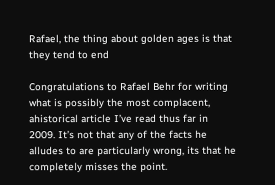Rafael, the thing about golden ages is that they tend to end

Congratulations to Rafael Behr for writing what is possibly the most complacent, ahistorical article I’ve read thus far in 2009. It’s not that any of the facts he alludes to are particularly wrong, its that he completely misses the point.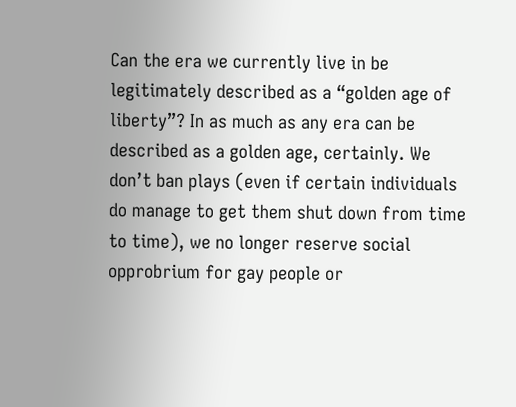Can the era we currently live in be legitimately described as a “golden age of liberty”? In as much as any era can be described as a golden age, certainly. We don’t ban plays (even if certain individuals do manage to get them shut down from time to time), we no longer reserve social opprobrium for gay people or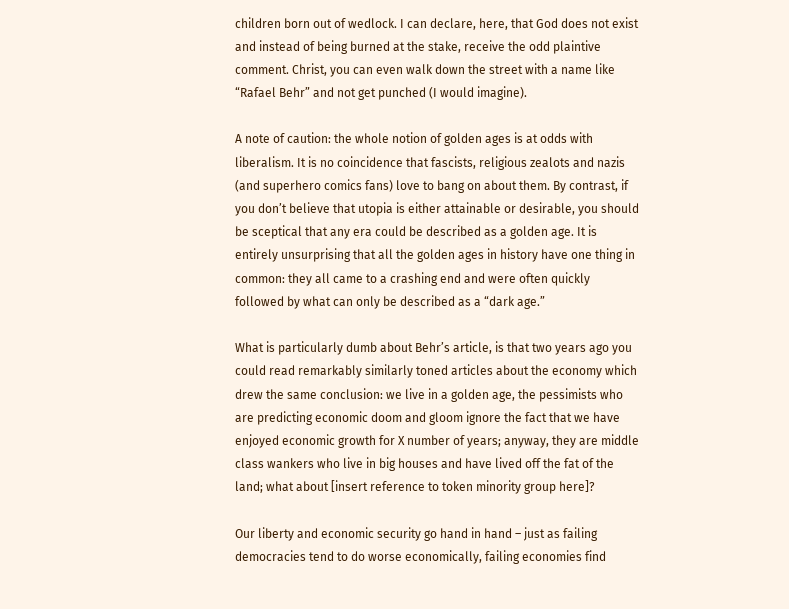children born out of wedlock. I can declare, here, that God does not exist and instead of being burned at the stake, receive the odd plaintive comment. Christ, you can even walk down the street with a name like “Rafael Behr” and not get punched (I would imagine).

A note of caution: the whole notion of golden ages is at odds with liberalism. It is no coincidence that fascists, religious zealots and nazis (and superhero comics fans) love to bang on about them. By contrast, if you don’t believe that utopia is either attainable or desirable, you should be sceptical that any era could be described as a golden age. It is entirely unsurprising that all the golden ages in history have one thing in common: they all came to a crashing end and were often quickly followed by what can only be described as a “dark age.”

What is particularly dumb about Behr’s article, is that two years ago you could read remarkably similarly toned articles about the economy which drew the same conclusion: we live in a golden age, the pessimists who are predicting economic doom and gloom ignore the fact that we have enjoyed economic growth for X number of years; anyway, they are middle class wankers who live in big houses and have lived off the fat of the land; what about [insert reference to token minority group here]?

Our liberty and economic security go hand in hand – just as failing democracies tend to do worse economically, failing economies find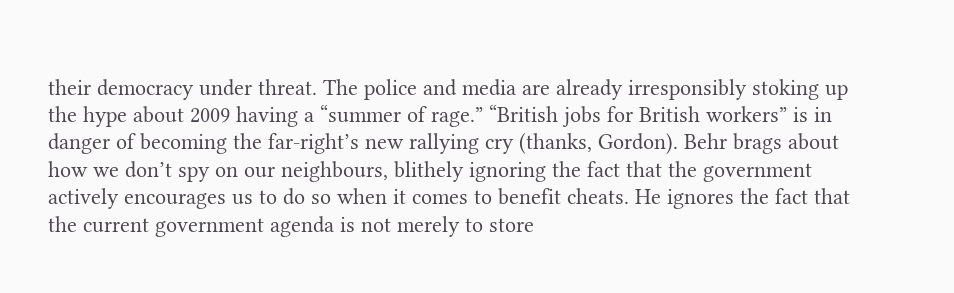their democracy under threat. The police and media are already irresponsibly stoking up the hype about 2009 having a “summer of rage.” “British jobs for British workers” is in danger of becoming the far-right’s new rallying cry (thanks, Gordon). Behr brags about how we don’t spy on our neighbours, blithely ignoring the fact that the government actively encourages us to do so when it comes to benefit cheats. He ignores the fact that the current government agenda is not merely to store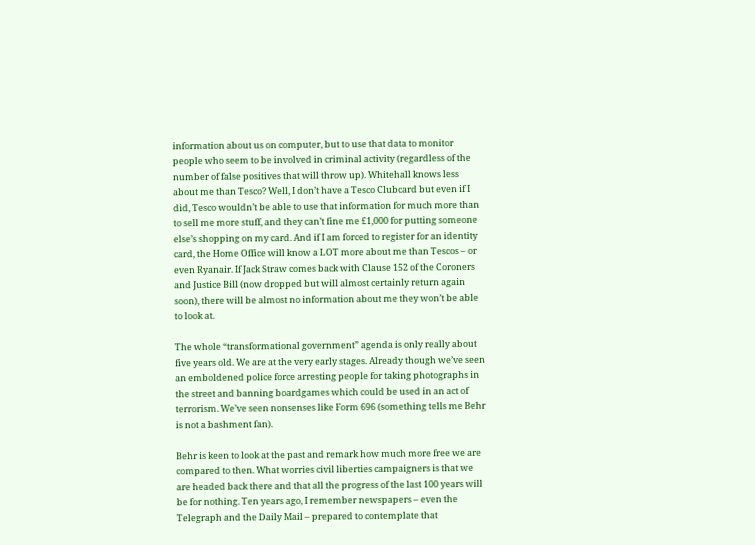information about us on computer, but to use that data to monitor people who seem to be involved in criminal activity (regardless of the number of false positives that will throw up). Whitehall knows less about me than Tesco? Well, I don’t have a Tesco Clubcard but even if I did, Tesco wouldn’t be able to use that information for much more than to sell me more stuff, and they can’t fine me £1,000 for putting someone else’s shopping on my card. And if I am forced to register for an identity card, the Home Office will know a LOT more about me than Tescos – or even Ryanair. If Jack Straw comes back with Clause 152 of the Coroners and Justice Bill (now dropped but will almost certainly return again soon), there will be almost no information about me they won’t be able to look at.

The whole “transformational government” agenda is only really about five years old. We are at the very early stages. Already though we’ve seen an emboldened police force arresting people for taking photographs in the street and banning boardgames which could be used in an act of terrorism. We’ve seen nonsenses like Form 696 (something tells me Behr is not a bashment fan).

Behr is keen to look at the past and remark how much more free we are compared to then. What worries civil liberties campaigners is that we are headed back there and that all the progress of the last 100 years will be for nothing. Ten years ago, I remember newspapers – even the Telegraph and the Daily Mail – prepared to contemplate that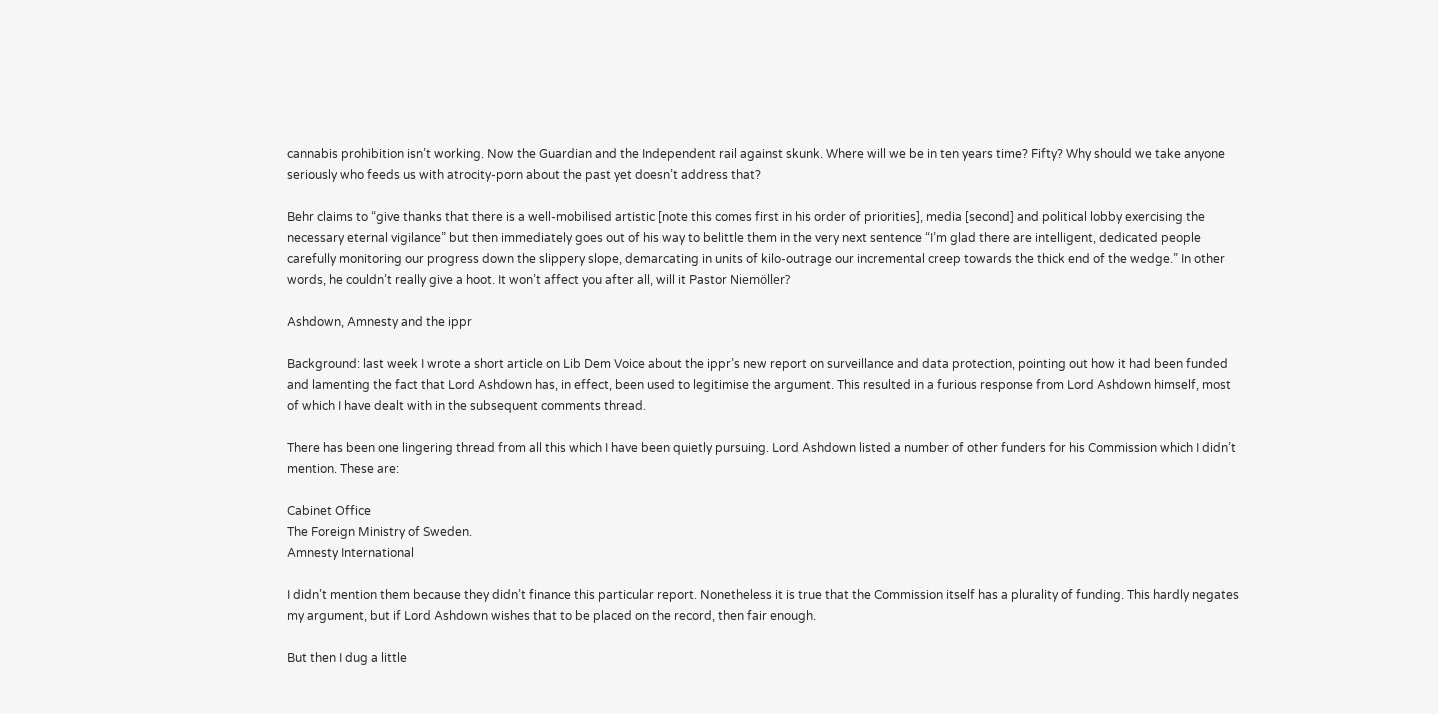cannabis prohibition isn’t working. Now the Guardian and the Independent rail against skunk. Where will we be in ten years time? Fifty? Why should we take anyone seriously who feeds us with atrocity-porn about the past yet doesn’t address that?

Behr claims to “give thanks that there is a well-mobilised artistic [note this comes first in his order of priorities], media [second] and political lobby exercising the necessary eternal vigilance” but then immediately goes out of his way to belittle them in the very next sentence “I’m glad there are intelligent, dedicated people carefully monitoring our progress down the slippery slope, demarcating in units of kilo-outrage our incremental creep towards the thick end of the wedge.” In other words, he couldn’t really give a hoot. It won’t affect you after all, will it Pastor Niemöller?

Ashdown, Amnesty and the ippr

Background: last week I wrote a short article on Lib Dem Voice about the ippr’s new report on surveillance and data protection, pointing out how it had been funded and lamenting the fact that Lord Ashdown has, in effect, been used to legitimise the argument. This resulted in a furious response from Lord Ashdown himself, most of which I have dealt with in the subsequent comments thread.

There has been one lingering thread from all this which I have been quietly pursuing. Lord Ashdown listed a number of other funders for his Commission which I didn’t mention. These are:

Cabinet Office
The Foreign Ministry of Sweden.
Amnesty International

I didn’t mention them because they didn’t finance this particular report. Nonetheless it is true that the Commission itself has a plurality of funding. This hardly negates my argument, but if Lord Ashdown wishes that to be placed on the record, then fair enough.

But then I dug a little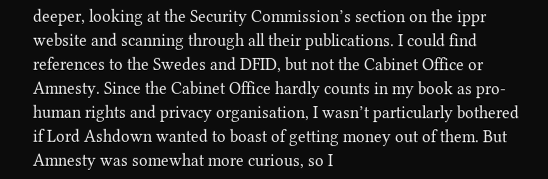deeper, looking at the Security Commission’s section on the ippr website and scanning through all their publications. I could find references to the Swedes and DFID, but not the Cabinet Office or Amnesty. Since the Cabinet Office hardly counts in my book as pro-human rights and privacy organisation, I wasn’t particularly bothered if Lord Ashdown wanted to boast of getting money out of them. But Amnesty was somewhat more curious, so I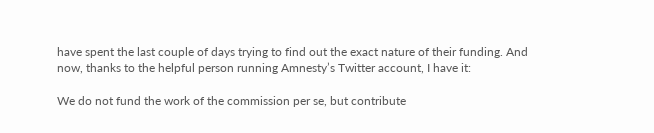have spent the last couple of days trying to find out the exact nature of their funding. And now, thanks to the helpful person running Amnesty’s Twitter account, I have it:

We do not fund the work of the commission per se, but contribute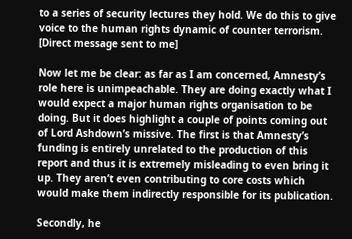to a series of security lectures they hold. We do this to give voice to the human rights dynamic of counter terrorism. [Direct message sent to me]

Now let me be clear: as far as I am concerned, Amnesty’s role here is unimpeachable. They are doing exactly what I would expect a major human rights organisation to be doing. But it does highlight a couple of points coming out of Lord Ashdown’s missive. The first is that Amnesty’s funding is entirely unrelated to the production of this report and thus it is extremely misleading to even bring it up. They aren’t even contributing to core costs which would make them indirectly responsible for its publication.

Secondly, he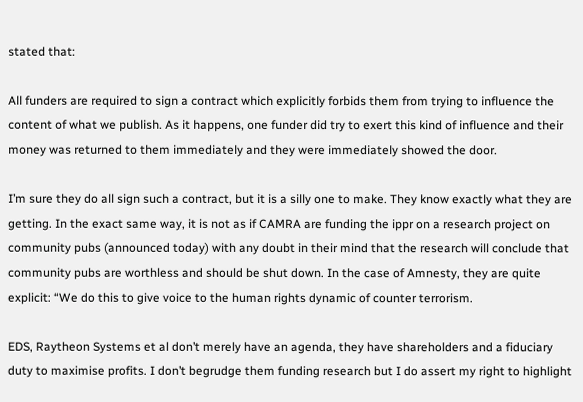stated that:

All funders are required to sign a contract which explicitly forbids them from trying to influence the content of what we publish. As it happens, one funder did try to exert this kind of influence and their money was returned to them immediately and they were immediately showed the door.

I’m sure they do all sign such a contract, but it is a silly one to make. They know exactly what they are getting. In the exact same way, it is not as if CAMRA are funding the ippr on a research project on community pubs (announced today) with any doubt in their mind that the research will conclude that community pubs are worthless and should be shut down. In the case of Amnesty, they are quite explicit: “We do this to give voice to the human rights dynamic of counter terrorism.

EDS, Raytheon Systems et al don’t merely have an agenda, they have shareholders and a fiduciary duty to maximise profits. I don’t begrudge them funding research but I do assert my right to highlight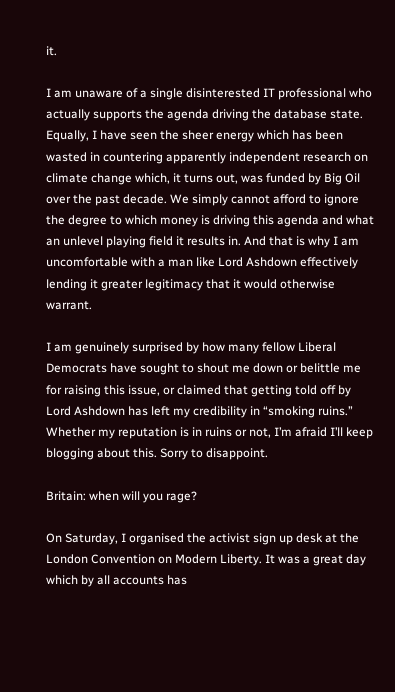it.

I am unaware of a single disinterested IT professional who actually supports the agenda driving the database state. Equally, I have seen the sheer energy which has been wasted in countering apparently independent research on climate change which, it turns out, was funded by Big Oil over the past decade. We simply cannot afford to ignore the degree to which money is driving this agenda and what an unlevel playing field it results in. And that is why I am uncomfortable with a man like Lord Ashdown effectively lending it greater legitimacy that it would otherwise warrant.

I am genuinely surprised by how many fellow Liberal Democrats have sought to shout me down or belittle me for raising this issue, or claimed that getting told off by Lord Ashdown has left my credibility in “smoking ruins.” Whether my reputation is in ruins or not, I’m afraid I’ll keep blogging about this. Sorry to disappoint.

Britain: when will you rage?

On Saturday, I organised the activist sign up desk at the London Convention on Modern Liberty. It was a great day which by all accounts has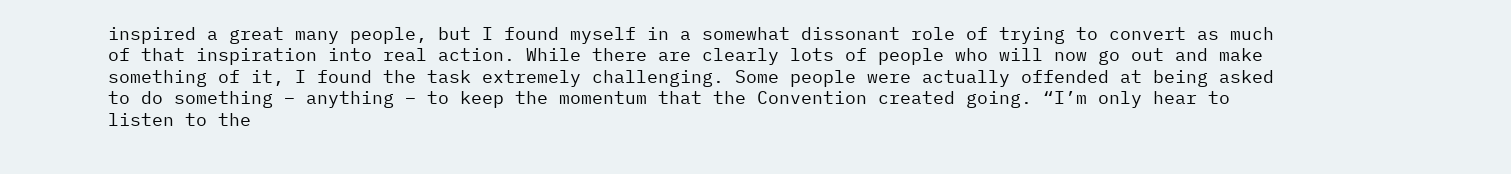inspired a great many people, but I found myself in a somewhat dissonant role of trying to convert as much of that inspiration into real action. While there are clearly lots of people who will now go out and make something of it, I found the task extremely challenging. Some people were actually offended at being asked to do something – anything – to keep the momentum that the Convention created going. “I’m only hear to listen to the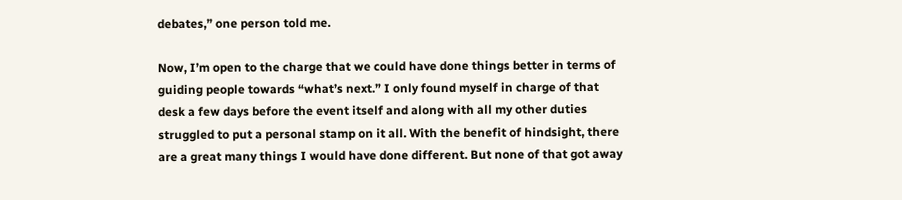debates,” one person told me.

Now, I’m open to the charge that we could have done things better in terms of guiding people towards “what’s next.” I only found myself in charge of that desk a few days before the event itself and along with all my other duties struggled to put a personal stamp on it all. With the benefit of hindsight, there are a great many things I would have done different. But none of that got away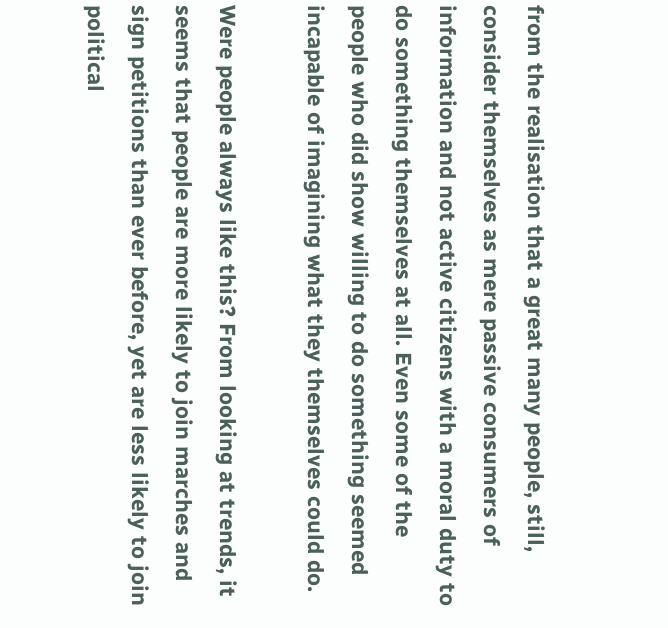from the realisation that a great many people, still, consider themselves as mere passive consumers of information and not active citizens with a moral duty to do something themselves at all. Even some of the people who did show willing to do something seemed incapable of imagining what they themselves could do.

Were people always like this? From looking at trends, it seems that people are more likely to join marches and sign petitions than ever before, yet are less likely to join political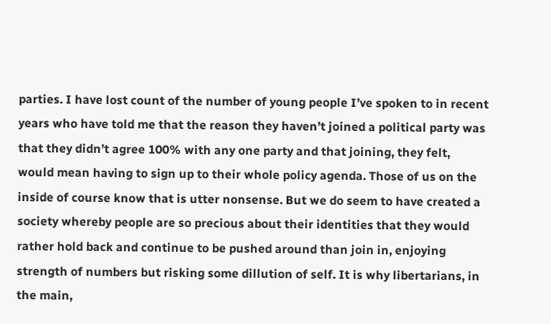parties. I have lost count of the number of young people I’ve spoken to in recent years who have told me that the reason they haven’t joined a political party was that they didn’t agree 100% with any one party and that joining, they felt, would mean having to sign up to their whole policy agenda. Those of us on the inside of course know that is utter nonsense. But we do seem to have created a society whereby people are so precious about their identities that they would rather hold back and continue to be pushed around than join in, enjoying strength of numbers but risking some dillution of self. It is why libertarians, in the main,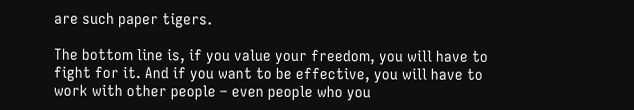are such paper tigers.

The bottom line is, if you value your freedom, you will have to fight for it. And if you want to be effective, you will have to work with other people – even people who you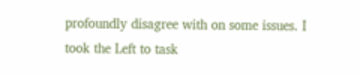profoundly disagree with on some issues. I took the Left to task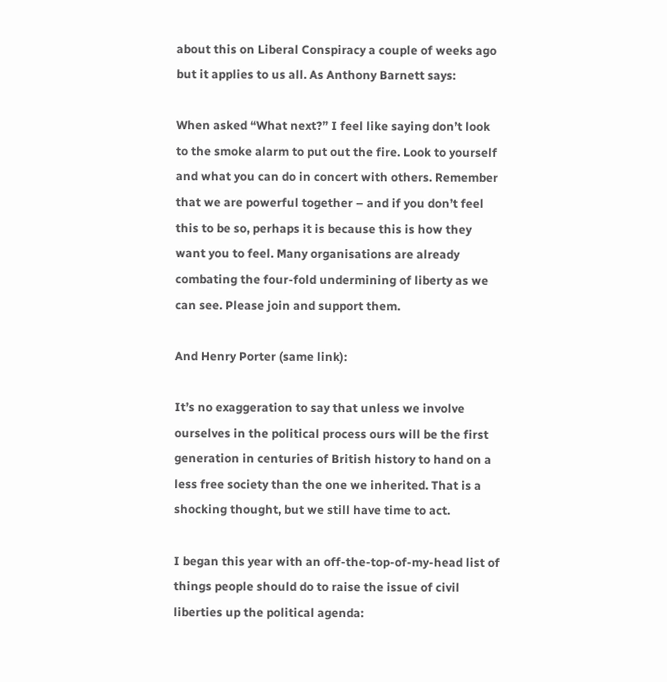about this on Liberal Conspiracy a couple of weeks ago but it applies to us all. As Anthony Barnett says:

When asked “What next?” I feel like saying don’t look to the smoke alarm to put out the fire. Look to yourself and what you can do in concert with others. Remember that we are powerful together – and if you don’t feel this to be so, perhaps it is because this is how they want you to feel. Many organisations are already combating the four-fold undermining of liberty as we can see. Please join and support them.

And Henry Porter (same link):

It’s no exaggeration to say that unless we involve ourselves in the political process ours will be the first generation in centuries of British history to hand on a less free society than the one we inherited. That is a shocking thought, but we still have time to act.

I began this year with an off-the-top-of-my-head list of things people should do to raise the issue of civil liberties up the political agenda: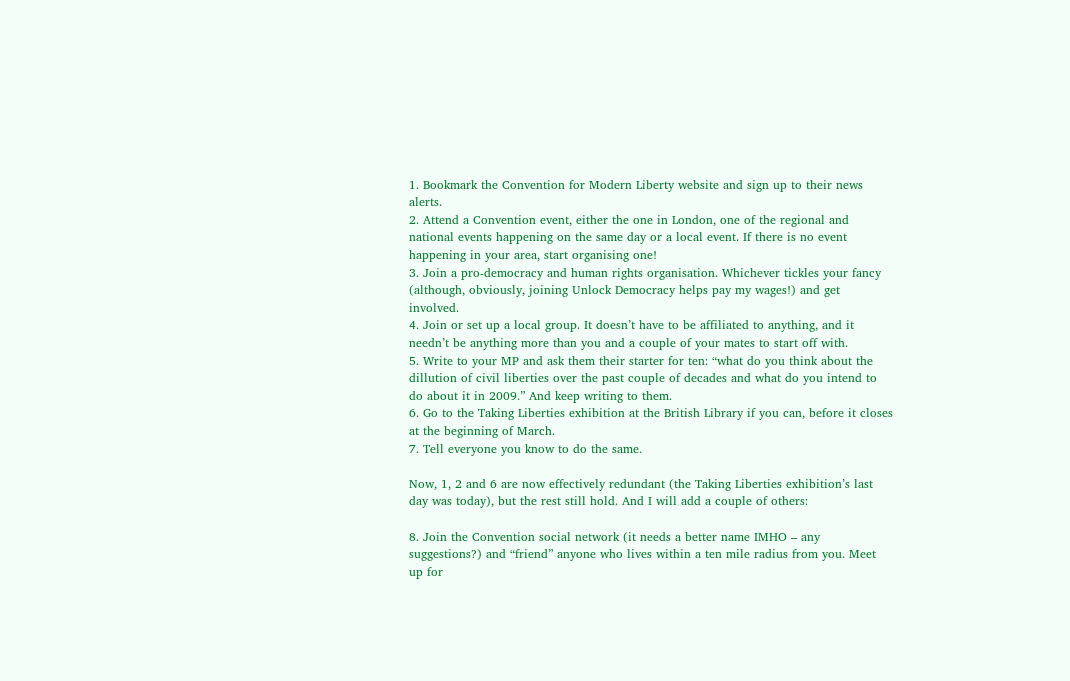1. Bookmark the Convention for Modern Liberty website and sign up to their news alerts.
2. Attend a Convention event, either the one in London, one of the regional and national events happening on the same day or a local event. If there is no event happening in your area, start organising one!
3. Join a pro-democracy and human rights organisation. Whichever tickles your fancy (although, obviously, joining Unlock Democracy helps pay my wages!) and get involved.
4. Join or set up a local group. It doesn’t have to be affiliated to anything, and it needn’t be anything more than you and a couple of your mates to start off with.
5. Write to your MP and ask them their starter for ten: “what do you think about the dillution of civil liberties over the past couple of decades and what do you intend to do about it in 2009.” And keep writing to them.
6. Go to the Taking Liberties exhibition at the British Library if you can, before it closes at the beginning of March.
7. Tell everyone you know to do the same.

Now, 1, 2 and 6 are now effectively redundant (the Taking Liberties exhibition’s last day was today), but the rest still hold. And I will add a couple of others:

8. Join the Convention social network (it needs a better name IMHO – any suggestions?) and “friend” anyone who lives within a ten mile radius from you. Meet up for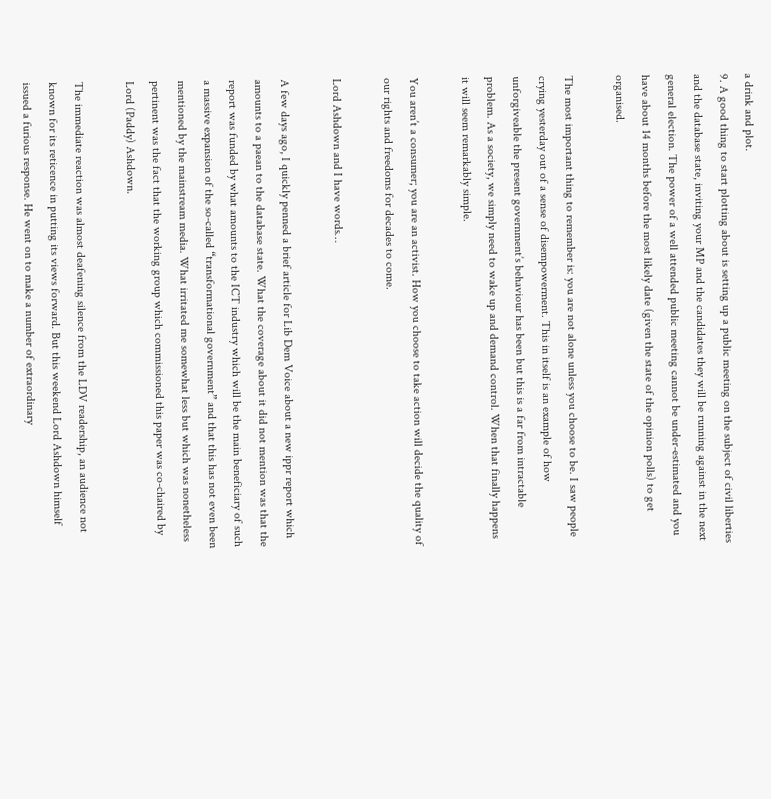a drink and plot.
9. A good thing to start plotting about is setting up a public meeting on the subject of civil liberties and the database state, inviting your MP and the candidates they will be running against in the next general election. The power of a well attended public meeting cannot be under-estimated and you have about 14 months before the most likely date (given the state of the opinion polls) to get organised.

The most important thing to remember is: you are not alone unless you choose to be. I saw people crying yesterday out of a sense of disempowerment. This in itself is an example of how unforgiveable the present government’s behaviour has been but this is a far from intractable problem. As a society, we simply need to wake up and demand control. When that finally happens it will seem remarkably simple.

You aren’t a consumer; you are an activist. How you choose to take action will decide the quality of our rights and freedoms for decades to come.

Lord Ashdown and I have words…

A few days ago, I quickly penned a brief article for Lib Dem Voice about a new ippr report which amounts to a paean to the database state. What the coverage about it did not mention was that the report was funded by what amounts to the ICT industry which will be the main beneficiary of such a massive expansion of the so-called “transformational government” and that this has not even been mentioned by the mainstream media. What irritated me somewhat less but which was nonetheless pertinent was the fact that the working group which commissioned this paper was co-chaired by Lord (Paddy) Ashdown.

The immediate reaction was almost deafening silence from the LDV readership, an audience not known for its reticence in putting its views forward. But this weekend Lord Ashdown himself issued a furious response. He went on to make a number of extraordinary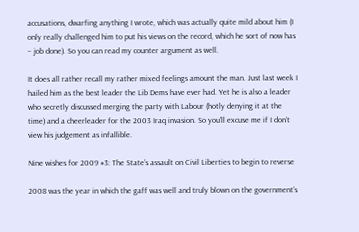accusations, dwarfing anything I wrote, which was actually quite mild about him (I only really challenged him to put his views on the record, which he sort of now has – job done). So you can read my counter argument as well.

It does all rather recall my rather mixed feelings amount the man. Just last week I hailed him as the best leader the Lib Dems have ever had. Yet he is also a leader who secretly discussed merging the party with Labour (hotly denying it at the time) and a cheerleader for the 2003 Iraq invasion. So you’ll excuse me if I don’t view his judgement as infallible.

Nine wishes for 2009 #3: The State’s assault on Civil Liberties to begin to reverse

2008 was the year in which the gaff was well and truly blown on the government’s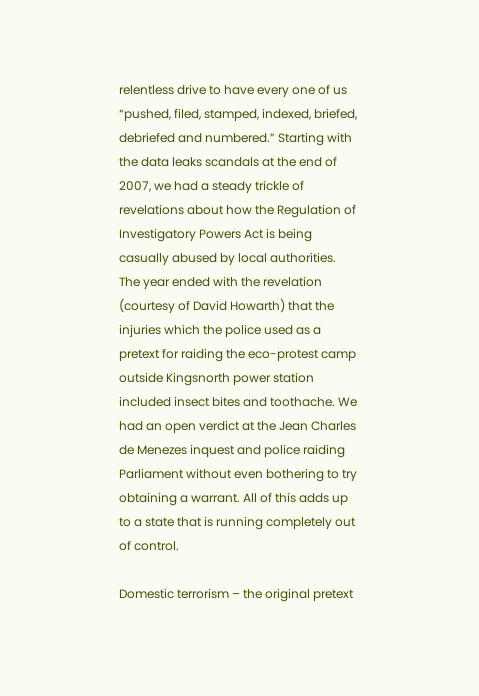relentless drive to have every one of us “pushed, filed, stamped, indexed, briefed, debriefed and numbered.” Starting with the data leaks scandals at the end of 2007, we had a steady trickle of revelations about how the Regulation of Investigatory Powers Act is being casually abused by local authorities. The year ended with the revelation (courtesy of David Howarth) that the injuries which the police used as a pretext for raiding the eco-protest camp outside Kingsnorth power station included insect bites and toothache. We had an open verdict at the Jean Charles de Menezes inquest and police raiding Parliament without even bothering to try obtaining a warrant. All of this adds up to a state that is running completely out of control.

Domestic terrorism – the original pretext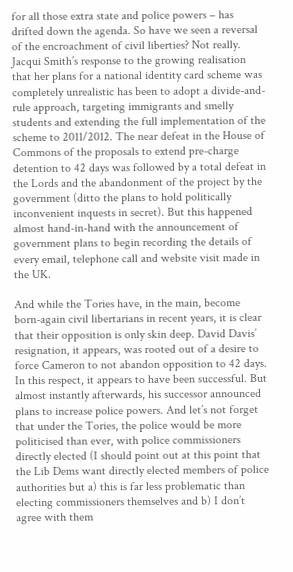for all those extra state and police powers – has drifted down the agenda. So have we seen a reversal of the encroachment of civil liberties? Not really. Jacqui Smith’s response to the growing realisation that her plans for a national identity card scheme was completely unrealistic has been to adopt a divide-and-rule approach, targeting immigrants and smelly students and extending the full implementation of the scheme to 2011/2012. The near defeat in the House of Commons of the proposals to extend pre-charge detention to 42 days was followed by a total defeat in the Lords and the abandonment of the project by the government (ditto the plans to hold politically inconvenient inquests in secret). But this happened almost hand-in-hand with the announcement of government plans to begin recording the details of every email, telephone call and website visit made in the UK.

And while the Tories have, in the main, become born-again civil libertarians in recent years, it is clear that their opposition is only skin deep. David Davis’ resignation, it appears, was rooted out of a desire to force Cameron to not abandon opposition to 42 days. In this respect, it appears to have been successful. But almost instantly afterwards, his successor announced plans to increase police powers. And let’s not forget that under the Tories, the police would be more politicised than ever, with police commissioners directly elected (I should point out at this point that the Lib Dems want directly elected members of police authorities but a) this is far less problematic than electing commissioners themselves and b) I don’t agree with them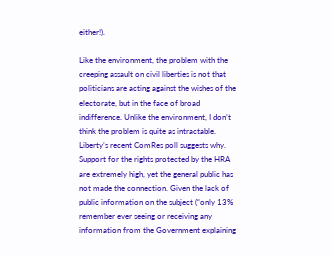either!).

Like the environment, the problem with the creeping assault on civil liberties is not that politicians are acting against the wishes of the electorate, but in the face of broad indifference. Unlike the environment, I don’t think the problem is quite as intractable. Liberty’s recent ComRes poll suggests why. Support for the rights protected by the HRA are extremely high, yet the general public has not made the connection. Given the lack of public information on the subject (“only 13% remember ever seeing or receiving any information from the Government explaining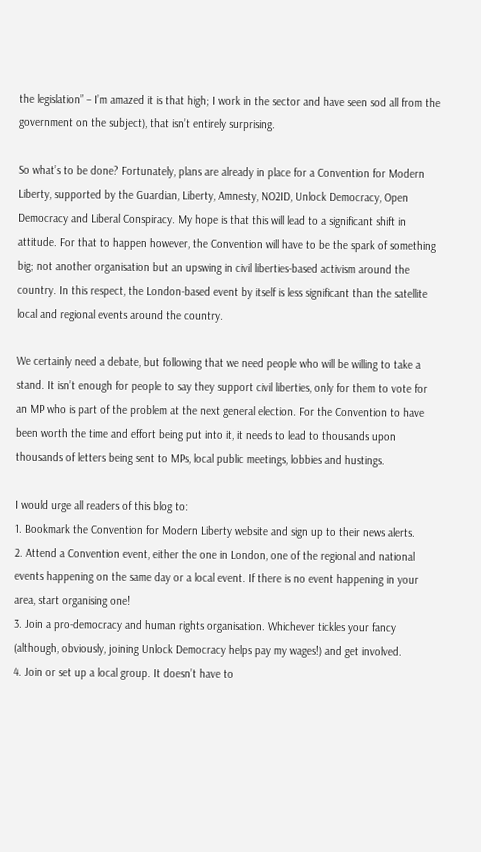the legislation” – I’m amazed it is that high; I work in the sector and have seen sod all from the government on the subject), that isn’t entirely surprising.

So what’s to be done? Fortunately, plans are already in place for a Convention for Modern Liberty, supported by the Guardian, Liberty, Amnesty, NO2ID, Unlock Democracy, Open Democracy and Liberal Conspiracy. My hope is that this will lead to a significant shift in attitude. For that to happen however, the Convention will have to be the spark of something big; not another organisation but an upswing in civil liberties-based activism around the country. In this respect, the London-based event by itself is less significant than the satellite local and regional events around the country.

We certainly need a debate, but following that we need people who will be willing to take a stand. It isn’t enough for people to say they support civil liberties, only for them to vote for an MP who is part of the problem at the next general election. For the Convention to have been worth the time and effort being put into it, it needs to lead to thousands upon thousands of letters being sent to MPs, local public meetings, lobbies and hustings.

I would urge all readers of this blog to:
1. Bookmark the Convention for Modern Liberty website and sign up to their news alerts.
2. Attend a Convention event, either the one in London, one of the regional and national events happening on the same day or a local event. If there is no event happening in your area, start organising one!
3. Join a pro-democracy and human rights organisation. Whichever tickles your fancy (although, obviously, joining Unlock Democracy helps pay my wages!) and get involved.
4. Join or set up a local group. It doesn’t have to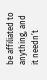be affiliated to anything, and it needn’t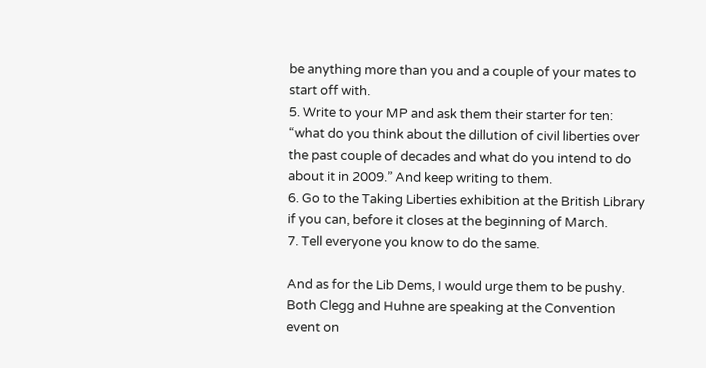be anything more than you and a couple of your mates to start off with.
5. Write to your MP and ask them their starter for ten: “what do you think about the dillution of civil liberties over the past couple of decades and what do you intend to do about it in 2009.” And keep writing to them.
6. Go to the Taking Liberties exhibition at the British Library if you can, before it closes at the beginning of March.
7. Tell everyone you know to do the same.

And as for the Lib Dems, I would urge them to be pushy. Both Clegg and Huhne are speaking at the Convention event on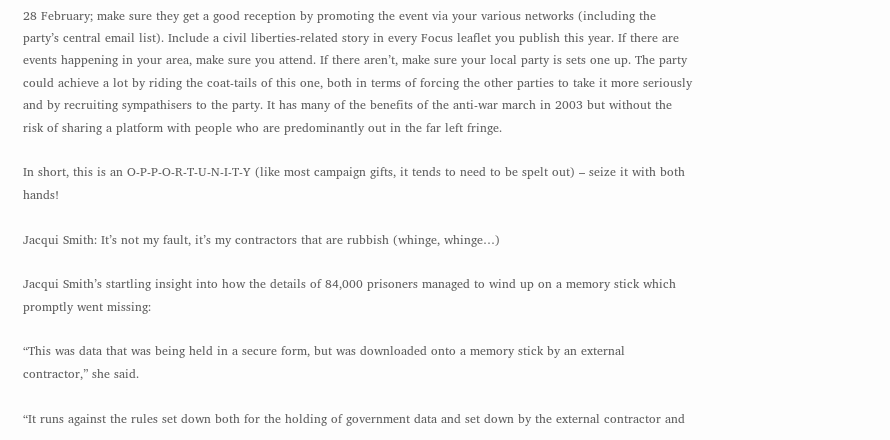28 February; make sure they get a good reception by promoting the event via your various networks (including the party’s central email list). Include a civil liberties-related story in every Focus leaflet you publish this year. If there are events happening in your area, make sure you attend. If there aren’t, make sure your local party is sets one up. The party could achieve a lot by riding the coat-tails of this one, both in terms of forcing the other parties to take it more seriously and by recruiting sympathisers to the party. It has many of the benefits of the anti-war march in 2003 but without the risk of sharing a platform with people who are predominantly out in the far left fringe.

In short, this is an O-P-P-O-R-T-U-N-I-T-Y (like most campaign gifts, it tends to need to be spelt out) – seize it with both hands!

Jacqui Smith: It’s not my fault, it’s my contractors that are rubbish (whinge, whinge…)

Jacqui Smith’s startling insight into how the details of 84,000 prisoners managed to wind up on a memory stick which promptly went missing:

“This was data that was being held in a secure form, but was downloaded onto a memory stick by an external contractor,” she said.

“It runs against the rules set down both for the holding of government data and set down by the external contractor and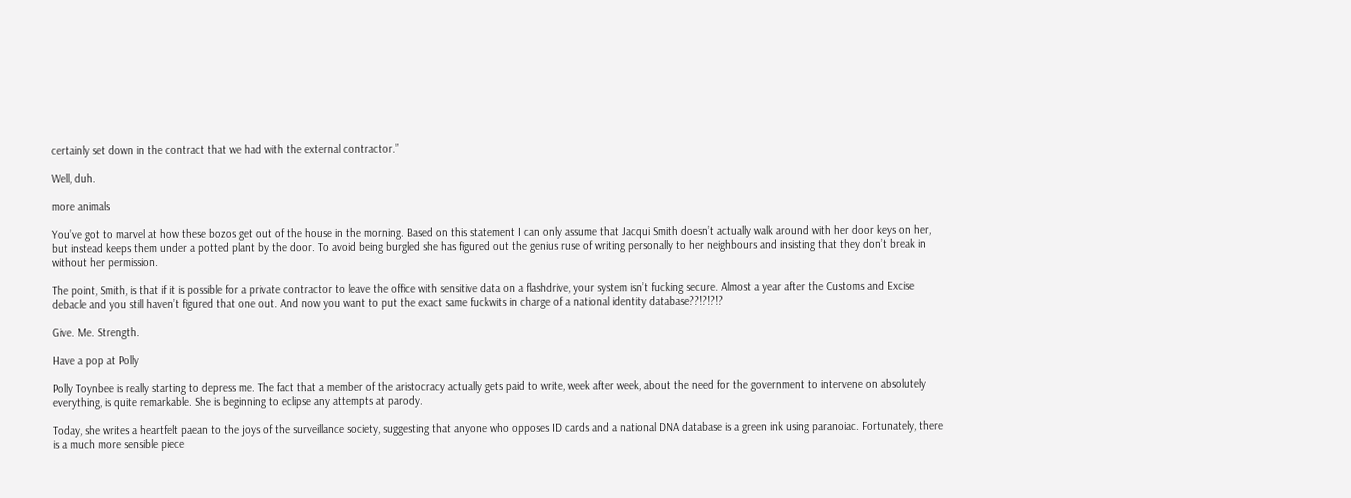certainly set down in the contract that we had with the external contractor.”

Well, duh.

more animals

You’ve got to marvel at how these bozos get out of the house in the morning. Based on this statement I can only assume that Jacqui Smith doesn’t actually walk around with her door keys on her, but instead keeps them under a potted plant by the door. To avoid being burgled she has figured out the genius ruse of writing personally to her neighbours and insisting that they don’t break in without her permission.

The point, Smith, is that if it is possible for a private contractor to leave the office with sensitive data on a flashdrive, your system isn’t fucking secure. Almost a year after the Customs and Excise debacle and you still haven’t figured that one out. And now you want to put the exact same fuckwits in charge of a national identity database??!?!?!?

Give. Me. Strength.

Have a pop at Polly

Polly Toynbee is really starting to depress me. The fact that a member of the aristocracy actually gets paid to write, week after week, about the need for the government to intervene on absolutely everything, is quite remarkable. She is beginning to eclipse any attempts at parody.

Today, she writes a heartfelt paean to the joys of the surveillance society, suggesting that anyone who opposes ID cards and a national DNA database is a green ink using paranoiac. Fortunately, there is a much more sensible piece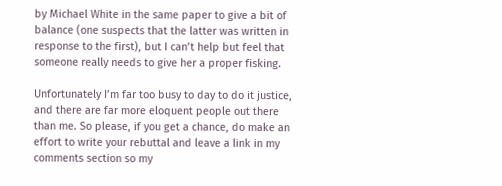by Michael White in the same paper to give a bit of balance (one suspects that the latter was written in response to the first), but I can’t help but feel that someone really needs to give her a proper fisking.

Unfortunately I’m far too busy to day to do it justice, and there are far more eloquent people out there than me. So please, if you get a chance, do make an effort to write your rebuttal and leave a link in my comments section so my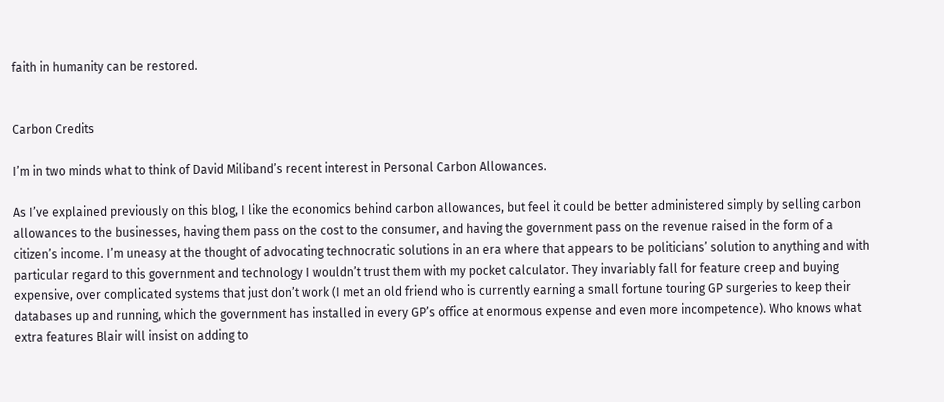faith in humanity can be restored.


Carbon Credits

I’m in two minds what to think of David Miliband’s recent interest in Personal Carbon Allowances.

As I’ve explained previously on this blog, I like the economics behind carbon allowances, but feel it could be better administered simply by selling carbon allowances to the businesses, having them pass on the cost to the consumer, and having the government pass on the revenue raised in the form of a citizen’s income. I’m uneasy at the thought of advocating technocratic solutions in an era where that appears to be politicians’ solution to anything and with particular regard to this government and technology I wouldn’t trust them with my pocket calculator. They invariably fall for feature creep and buying expensive, over complicated systems that just don’t work (I met an old friend who is currently earning a small fortune touring GP surgeries to keep their databases up and running, which the government has installed in every GP’s office at enormous expense and even more incompetence). Who knows what extra features Blair will insist on adding to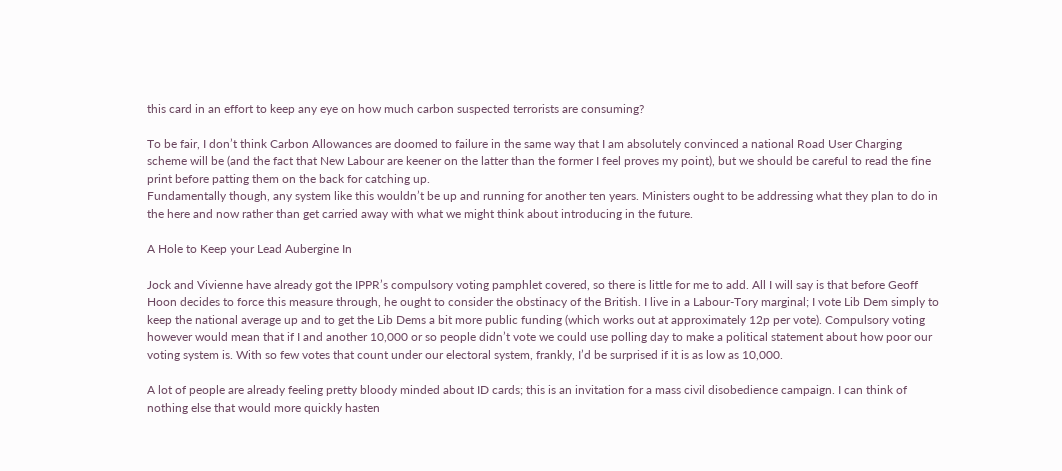this card in an effort to keep any eye on how much carbon suspected terrorists are consuming?

To be fair, I don’t think Carbon Allowances are doomed to failure in the same way that I am absolutely convinced a national Road User Charging scheme will be (and the fact that New Labour are keener on the latter than the former I feel proves my point), but we should be careful to read the fine print before patting them on the back for catching up.
Fundamentally though, any system like this wouldn’t be up and running for another ten years. Ministers ought to be addressing what they plan to do in the here and now rather than get carried away with what we might think about introducing in the future.

A Hole to Keep your Lead Aubergine In

Jock and Vivienne have already got the IPPR’s compulsory voting pamphlet covered, so there is little for me to add. All I will say is that before Geoff Hoon decides to force this measure through, he ought to consider the obstinacy of the British. I live in a Labour-Tory marginal; I vote Lib Dem simply to keep the national average up and to get the Lib Dems a bit more public funding (which works out at approximately 12p per vote). Compulsory voting however would mean that if I and another 10,000 or so people didn’t vote we could use polling day to make a political statement about how poor our voting system is. With so few votes that count under our electoral system, frankly, I’d be surprised if it is as low as 10,000.

A lot of people are already feeling pretty bloody minded about ID cards; this is an invitation for a mass civil disobedience campaign. I can think of nothing else that would more quickly hasten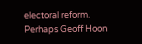electoral reform. Perhaps Geoff Hoon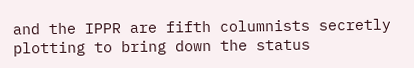and the IPPR are fifth columnists secretly plotting to bring down the status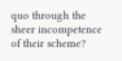quo through the sheer incompetence of their scheme?